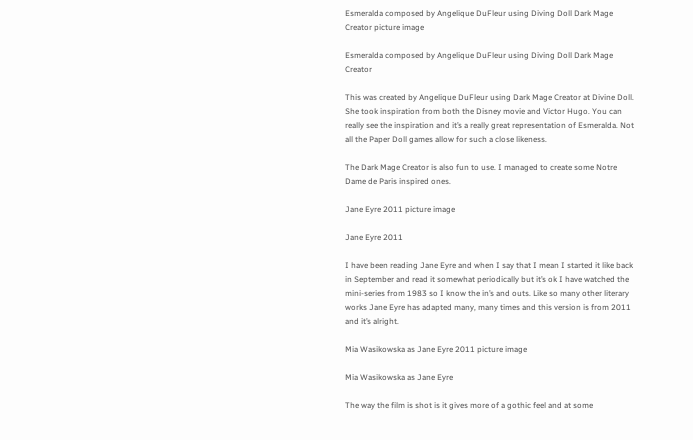Esmeralda composed by Angelique DuFleur using Diving Doll Dark Mage Creator picture image

Esmeralda composed by Angelique DuFleur using Diving Doll Dark Mage Creator

This was created by Angelique DuFleur using Dark Mage Creator at Divine Doll. She took inspiration from both the Disney movie and Victor Hugo. You can really see the inspiration and it’s a really great representation of Esmeralda. Not all the Paper Doll games allow for such a close likeness.

The Dark Mage Creator is also fun to use. I managed to create some Notre Dame de Paris inspired ones.

Jane Eyre 2011 picture image

Jane Eyre 2011

I have been reading Jane Eyre and when I say that I mean I started it like back in September and read it somewhat periodically but it’s ok I have watched the mini-series from 1983 so I know the in’s and outs. Like so many other literary works Jane Eyre has adapted many, many times and this version is from 2011 and it’s alright.

Mia Wasikowska as Jane Eyre 2011 picture image

Mia Wasikowska as Jane Eyre

The way the film is shot is it gives more of a gothic feel and at some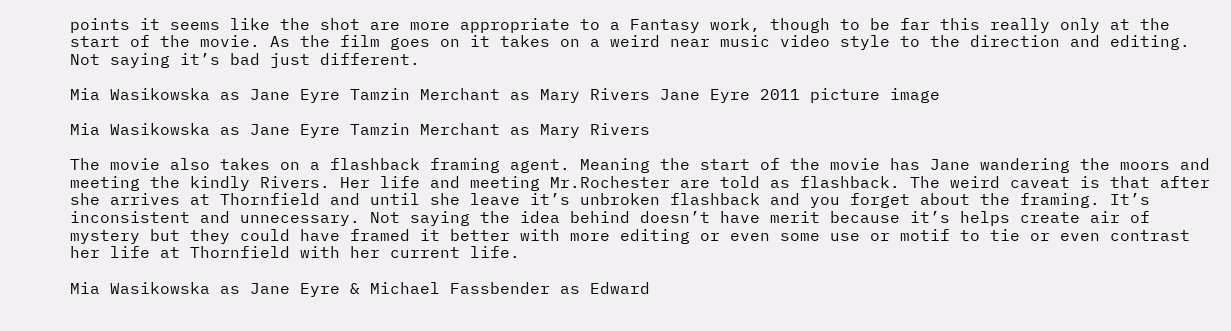points it seems like the shot are more appropriate to a Fantasy work, though to be far this really only at the start of the movie. As the film goes on it takes on a weird near music video style to the direction and editing. Not saying it’s bad just different.

Mia Wasikowska as Jane Eyre Tamzin Merchant as Mary Rivers Jane Eyre 2011 picture image

Mia Wasikowska as Jane Eyre Tamzin Merchant as Mary Rivers

The movie also takes on a flashback framing agent. Meaning the start of the movie has Jane wandering the moors and meeting the kindly Rivers. Her life and meeting Mr.Rochester are told as flashback. The weird caveat is that after she arrives at Thornfield and until she leave it’s unbroken flashback and you forget about the framing. It’s inconsistent and unnecessary. Not saying the idea behind doesn’t have merit because it’s helps create air of mystery but they could have framed it better with more editing or even some use or motif to tie or even contrast her life at Thornfield with her current life.

Mia Wasikowska as Jane Eyre & Michael Fassbender as Edward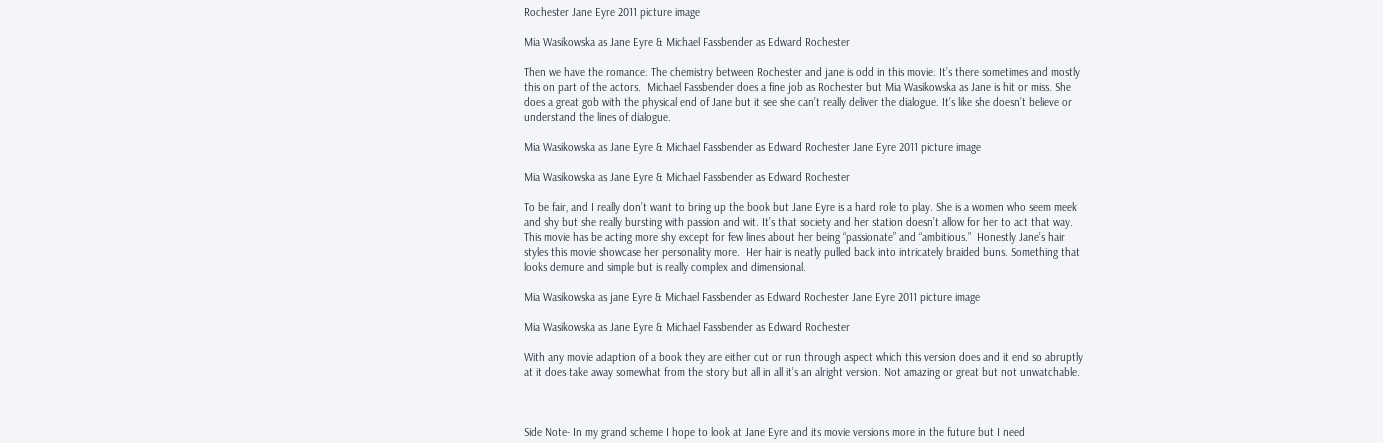Rochester Jane Eyre 2011 picture image

Mia Wasikowska as Jane Eyre & Michael Fassbender as Edward Rochester

Then we have the romance. The chemistry between Rochester and jane is odd in this movie. It’s there sometimes and mostly this on part of the actors.  Michael Fassbender does a fine job as Rochester but Mia Wasikowska as Jane is hit or miss. She does a great gob with the physical end of Jane but it see she can’t really deliver the dialogue. It’s like she doesn’t believe or understand the lines of dialogue.

Mia Wasikowska as Jane Eyre & Michael Fassbender as Edward Rochester Jane Eyre 2011 picture image

Mia Wasikowska as Jane Eyre & Michael Fassbender as Edward Rochester

To be fair, and I really don’t want to bring up the book but Jane Eyre is a hard role to play. She is a women who seem meek and shy but she really bursting with passion and wit. It’s that society and her station doesn’t allow for her to act that way. This movie has be acting more shy except for few lines about her being “passionate” and “ambitious.”  Honestly Jane’s hair styles this movie showcase her personality more.  Her hair is neatly pulled back into intricately braided buns. Something that looks demure and simple but is really complex and dimensional.

Mia Wasikowska as jane Eyre & Michael Fassbender as Edward Rochester Jane Eyre 2011 picture image

Mia Wasikowska as Jane Eyre & Michael Fassbender as Edward Rochester

With any movie adaption of a book they are either cut or run through aspect which this version does and it end so abruptly at it does take away somewhat from the story but all in all it’s an alright version. Not amazing or great but not unwatchable.



Side Note- In my grand scheme I hope to look at Jane Eyre and its movie versions more in the future but I need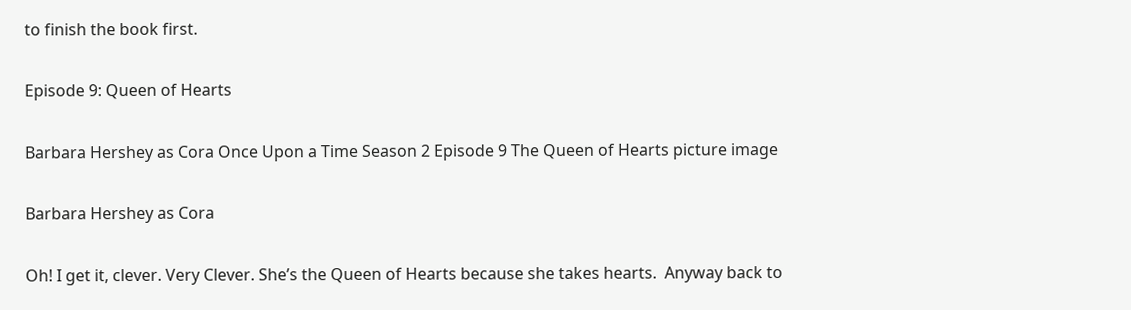to finish the book first.

Episode 9: Queen of Hearts

Barbara Hershey as Cora Once Upon a Time Season 2 Episode 9 The Queen of Hearts picture image

Barbara Hershey as Cora

Oh! I get it, clever. Very Clever. She’s the Queen of Hearts because she takes hearts.  Anyway back to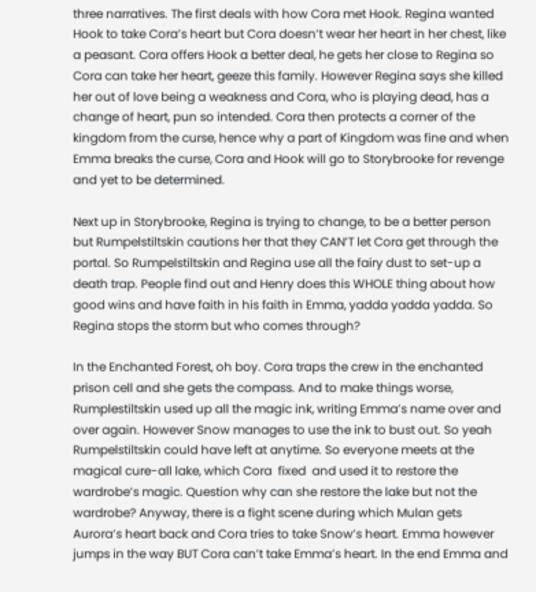three narratives. The first deals with how Cora met Hook. Regina wanted Hook to take Cora’s heart but Cora doesn’t wear her heart in her chest, like a peasant. Cora offers Hook a better deal, he gets her close to Regina so Cora can take her heart, geeze this family. However Regina says she killed her out of love being a weakness and Cora, who is playing dead, has a change of heart, pun so intended. Cora then protects a corner of the kingdom from the curse, hence why a part of Kingdom was fine and when Emma breaks the curse, Cora and Hook will go to Storybrooke for revenge and yet to be determined.

Next up in Storybrooke, Regina is trying to change, to be a better person but Rumpelstiltskin cautions her that they CAN’T let Cora get through the portal. So Rumpelstiltskin and Regina use all the fairy dust to set-up a death trap. People find out and Henry does this WHOLE thing about how good wins and have faith in his faith in Emma, yadda yadda yadda. So Regina stops the storm but who comes through?

In the Enchanted Forest, oh boy. Cora traps the crew in the enchanted prison cell and she gets the compass. And to make things worse, Rumplestiltskin used up all the magic ink, writing Emma’s name over and over again. However Snow manages to use the ink to bust out. So yeah Rumpelstiltskin could have left at anytime. So everyone meets at the magical cure-all lake, which Cora  fixed  and used it to restore the wardrobe’s magic. Question why can she restore the lake but not the wardrobe? Anyway, there is a fight scene during which Mulan gets Aurora’s heart back and Cora tries to take Snow’s heart. Emma however jumps in the way BUT Cora can’t take Emma’s heart. In the end Emma and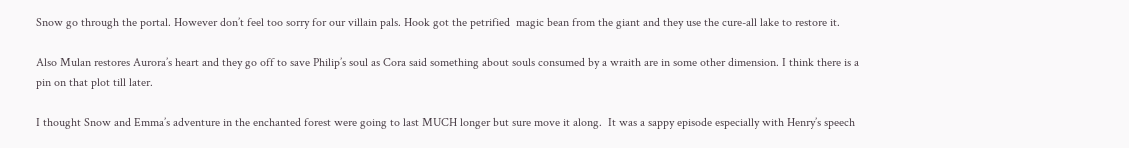Snow go through the portal. However don’t feel too sorry for our villain pals. Hook got the petrified  magic bean from the giant and they use the cure-all lake to restore it.

Also Mulan restores Aurora’s heart and they go off to save Philip’s soul as Cora said something about souls consumed by a wraith are in some other dimension. I think there is a pin on that plot till later.

I thought Snow and Emma’s adventure in the enchanted forest were going to last MUCH longer but sure move it along.  It was a sappy episode especially with Henry’s speech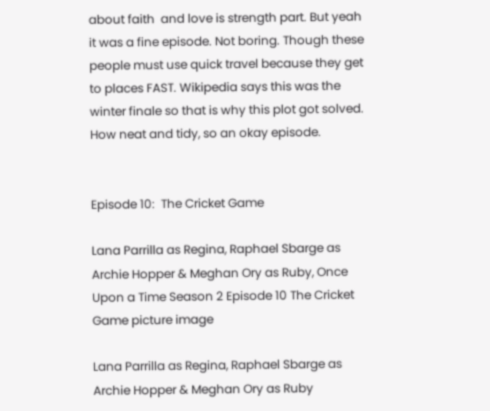about faith  and love is strength part. But yeah it was a fine episode. Not boring. Though these people must use quick travel because they get to places FAST. Wikipedia says this was the winter finale so that is why this plot got solved. How neat and tidy, so an okay episode.


Episode 10:  The Cricket Game

Lana Parrilla as Regina, Raphael Sbarge as Archie Hopper & Meghan Ory as Ruby, Once Upon a Time Season 2 Episode 10 The Cricket Game picture image

Lana Parrilla as Regina, Raphael Sbarge as Archie Hopper & Meghan Ory as Ruby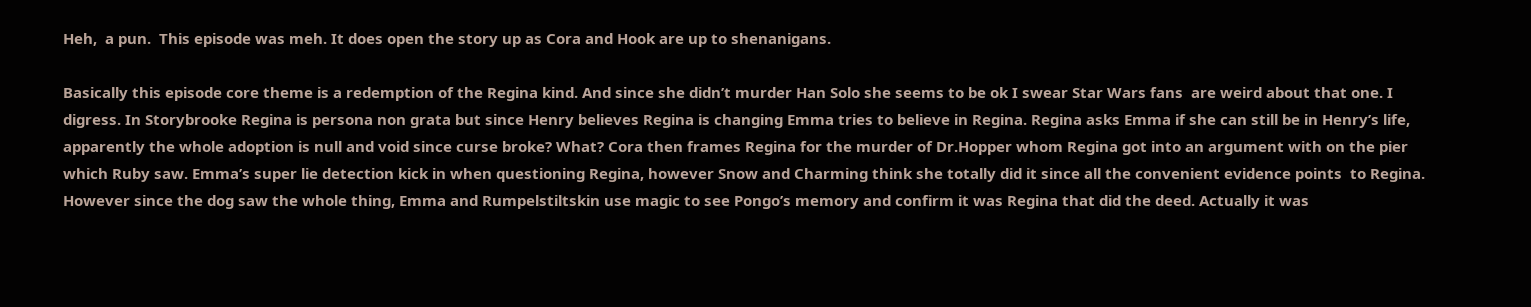Heh,  a pun.  This episode was meh. It does open the story up as Cora and Hook are up to shenanigans.

Basically this episode core theme is a redemption of the Regina kind. And since she didn’t murder Han Solo she seems to be ok I swear Star Wars fans  are weird about that one. I digress. In Storybrooke Regina is persona non grata but since Henry believes Regina is changing Emma tries to believe in Regina. Regina asks Emma if she can still be in Henry’s life, apparently the whole adoption is null and void since curse broke? What? Cora then frames Regina for the murder of Dr.Hopper whom Regina got into an argument with on the pier which Ruby saw. Emma’s super lie detection kick in when questioning Regina, however Snow and Charming think she totally did it since all the convenient evidence points  to Regina. However since the dog saw the whole thing, Emma and Rumpelstiltskin use magic to see Pongo’s memory and confirm it was Regina that did the deed. Actually it was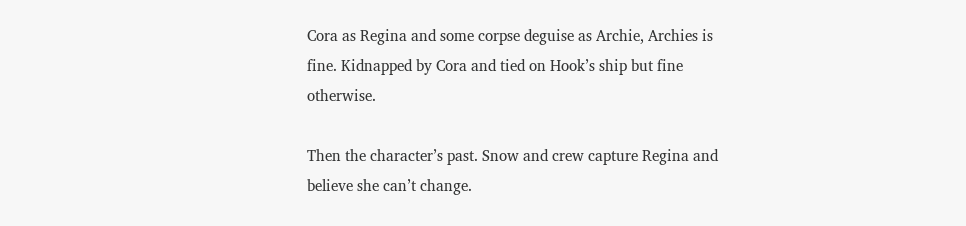Cora as Regina and some corpse deguise as Archie, Archies is fine. Kidnapped by Cora and tied on Hook’s ship but fine otherwise.

Then the character’s past. Snow and crew capture Regina and believe she can’t change.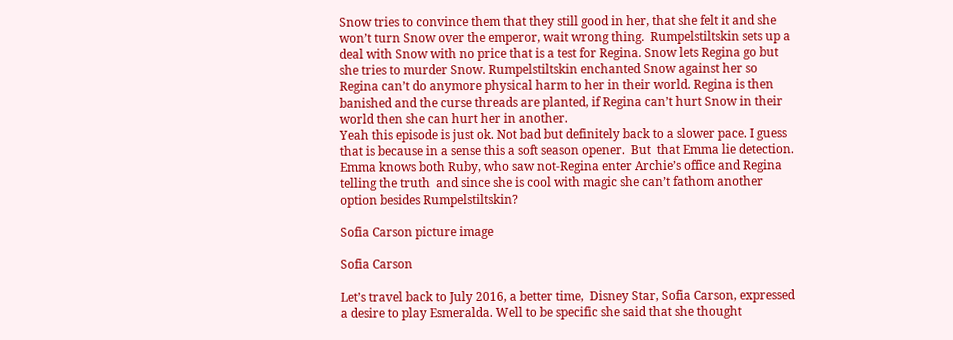Snow tries to convince them that they still good in her, that she felt it and she won’t turn Snow over the emperor, wait wrong thing.  Rumpelstiltskin sets up a deal with Snow with no price that is a test for Regina. Snow lets Regina go but she tries to murder Snow. Rumpelstiltskin enchanted Snow against her so Regina can’t do anymore physical harm to her in their world. Regina is then banished and the curse threads are planted, if Regina can’t hurt Snow in their world then she can hurt her in another.
Yeah this episode is just ok. Not bad but definitely back to a slower pace. I guess that is because in a sense this a soft season opener.  But  that Emma lie detection. Emma knows both Ruby, who saw not-Regina enter Archie’s office and Regina telling the truth  and since she is cool with magic she can’t fathom another option besides Rumpelstiltskin?

Sofia Carson picture image

Sofia Carson

Let’s travel back to July 2016, a better time,  Disney Star, Sofia Carson, expressed a desire to play Esmeralda. Well to be specific she said that she thought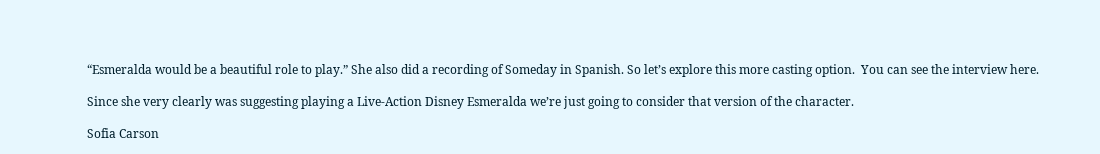“Esmeralda would be a beautiful role to play.” She also did a recording of Someday in Spanish. So let’s explore this more casting option.  You can see the interview here.

Since she very clearly was suggesting playing a Live-Action Disney Esmeralda we’re just going to consider that version of the character.

Sofia Carson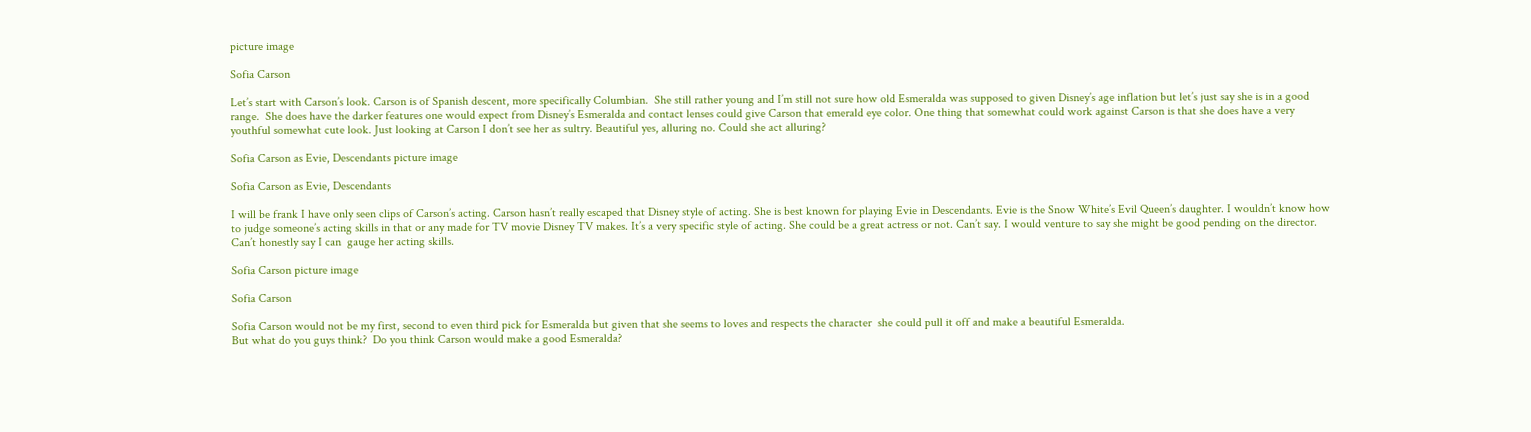picture image

Sofia Carson

Let’s start with Carson’s look. Carson is of Spanish descent, more specifically Columbian.  She still rather young and I’m still not sure how old Esmeralda was supposed to given Disney’s age inflation but let’s just say she is in a good range.  She does have the darker features one would expect from Disney’s Esmeralda and contact lenses could give Carson that emerald eye color. One thing that somewhat could work against Carson is that she does have a very youthful somewhat cute look. Just looking at Carson I don’t see her as sultry. Beautiful yes, alluring no. Could she act alluring?

Sofia Carson as Evie, Descendants picture image

Sofia Carson as Evie, Descendants

I will be frank I have only seen clips of Carson’s acting. Carson hasn’t really escaped that Disney style of acting. She is best known for playing Evie in Descendants. Evie is the Snow White’s Evil Queen’s daughter. I wouldn’t know how to judge someone’s acting skills in that or any made for TV movie Disney TV makes. It’s a very specific style of acting. She could be a great actress or not. Can’t say. I would venture to say she might be good pending on the director. Can’t honestly say I can  gauge her acting skills.

Sofia Carson picture image

Sofia Carson

Sofia Carson would not be my first, second to even third pick for Esmeralda but given that she seems to loves and respects the character  she could pull it off and make a beautiful Esmeralda.
But what do you guys think?  Do you think Carson would make a good Esmeralda?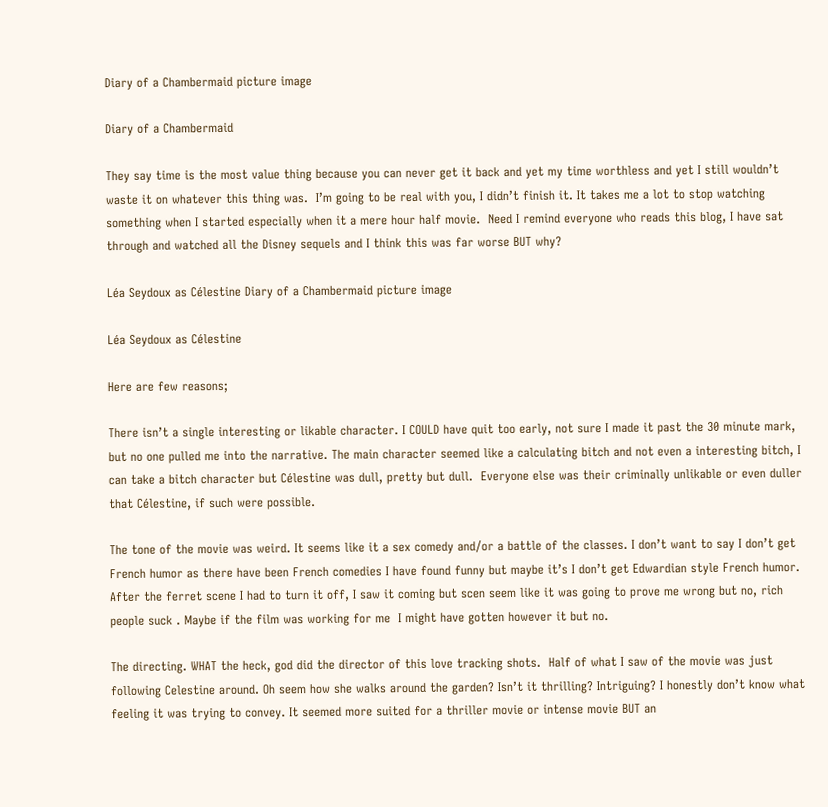Diary of a Chambermaid picture image

Diary of a Chambermaid

They say time is the most value thing because you can never get it back and yet my time worthless and yet I still wouldn’t waste it on whatever this thing was.  I’m going to be real with you, I didn’t finish it. It takes me a lot to stop watching something when I started especially when it a mere hour half movie.  Need I remind everyone who reads this blog, I have sat through and watched all the Disney sequels and I think this was far worse BUT why?

Léa Seydoux as Célestine Diary of a Chambermaid picture image

Léa Seydoux as Célestine

Here are few reasons;

There isn’t a single interesting or likable character. I COULD have quit too early, not sure I made it past the 30 minute mark, but no one pulled me into the narrative. The main character seemed like a calculating bitch and not even a interesting bitch, I can take a bitch character but Célestine was dull, pretty but dull.  Everyone else was their criminally unlikable or even duller that Célestine, if such were possible.

The tone of the movie was weird. It seems like it a sex comedy and/or a battle of the classes. I don’t want to say I don’t get French humor as there have been French comedies I have found funny but maybe it’s I don’t get Edwardian style French humor. After the ferret scene I had to turn it off, I saw it coming but scen seem like it was going to prove me wrong but no, rich people suck . Maybe if the film was working for me  I might have gotten however it but no.

The directing. WHAT the heck, god did the director of this love tracking shots.  Half of what I saw of the movie was just following Celestine around. Oh seem how she walks around the garden? Isn’t it thrilling? Intriguing? I honestly don’t know what feeling it was trying to convey. It seemed more suited for a thriller movie or intense movie BUT an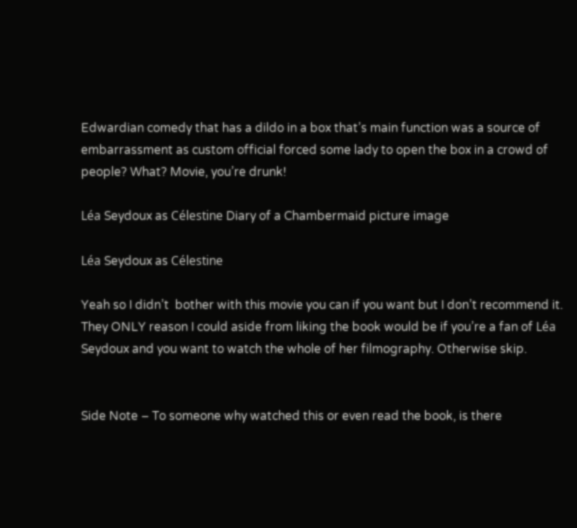Edwardian comedy that has a dildo in a box that’s main function was a source of embarrassment as custom official forced some lady to open the box in a crowd of people? What? Movie, you’re drunk!

Léa Seydoux as Célestine Diary of a Chambermaid picture image

Léa Seydoux as Célestine

Yeah so I didn’t  bother with this movie you can if you want but I don’t recommend it. They ONLY reason I could aside from liking the book would be if you’re a fan of Léa Seydoux and you want to watch the whole of her filmography. Otherwise skip.


Side Note – To someone why watched this or even read the book, is there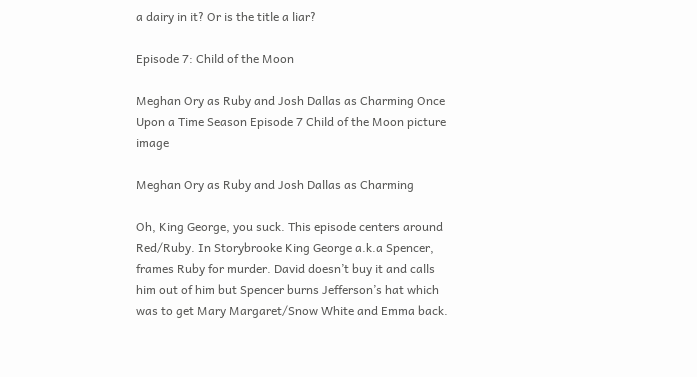a dairy in it? Or is the title a liar?

Episode 7: Child of the Moon

Meghan Ory as Ruby and Josh Dallas as Charming Once Upon a Time Season Episode 7 Child of the Moon picture image

Meghan Ory as Ruby and Josh Dallas as Charming

Oh, King George, you suck. This episode centers around Red/Ruby. In Storybrooke King George a.k.a Spencer, frames Ruby for murder. David doesn’t buy it and calls him out of him but Spencer burns Jefferson’s hat which was to get Mary Margaret/Snow White and Emma back.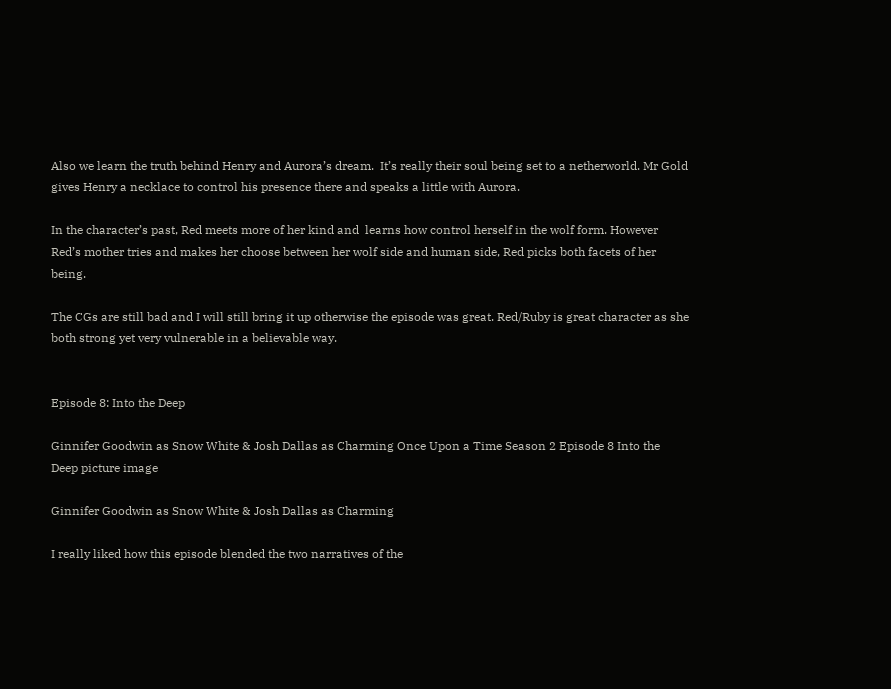Also we learn the truth behind Henry and Aurora’s dream.  It’s really their soul being set to a netherworld. Mr Gold gives Henry a necklace to control his presence there and speaks a little with Aurora.

In the character’s past, Red meets more of her kind and  learns how control herself in the wolf form. However Red’s mother tries and makes her choose between her wolf side and human side, Red picks both facets of her being.

The CGs are still bad and I will still bring it up otherwise the episode was great. Red/Ruby is great character as she both strong yet very vulnerable in a believable way.


Episode 8: Into the Deep

Ginnifer Goodwin as Snow White & Josh Dallas as Charming Once Upon a Time Season 2 Episode 8 Into the Deep picture image

Ginnifer Goodwin as Snow White & Josh Dallas as Charming

I really liked how this episode blended the two narratives of the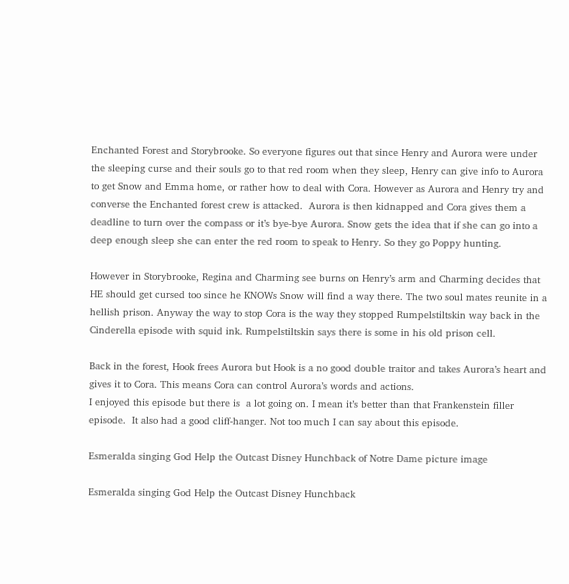Enchanted Forest and Storybrooke. So everyone figures out that since Henry and Aurora were under the sleeping curse and their souls go to that red room when they sleep, Henry can give info to Aurora to get Snow and Emma home, or rather how to deal with Cora. However as Aurora and Henry try and converse the Enchanted forest crew is attacked.  Aurora is then kidnapped and Cora gives them a deadline to turn over the compass or it’s bye-bye Aurora. Snow gets the idea that if she can go into a deep enough sleep she can enter the red room to speak to Henry. So they go Poppy hunting.

However in Storybrooke, Regina and Charming see burns on Henry’s arm and Charming decides that HE should get cursed too since he KNOWs Snow will find a way there. The two soul mates reunite in a hellish prison. Anyway the way to stop Cora is the way they stopped Rumpelstiltskin way back in the Cinderella episode with squid ink. Rumpelstiltskin says there is some in his old prison cell.

Back in the forest, Hook frees Aurora but Hook is a no good double traitor and takes Aurora’s heart and gives it to Cora. This means Cora can control Aurora’s words and actions.
I enjoyed this episode but there is  a lot going on. I mean it’s better than that Frankenstein filler episode.  It also had a good cliff-hanger. Not too much I can say about this episode.

Esmeralda singing God Help the Outcast Disney Hunchback of Notre Dame picture image

Esmeralda singing God Help the Outcast Disney Hunchback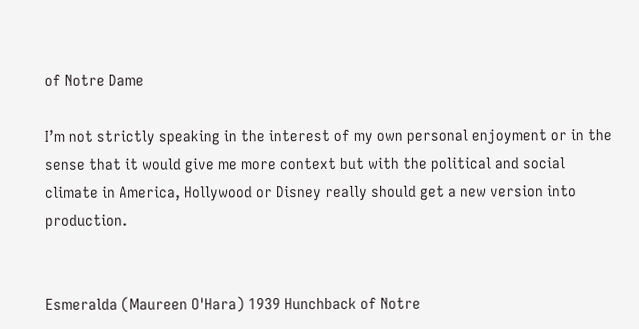of Notre Dame

I’m not strictly speaking in the interest of my own personal enjoyment or in the sense that it would give me more context but with the political and social climate in America, Hollywood or Disney really should get a new version into production.


Esmeralda (Maureen O'Hara) 1939 Hunchback of Notre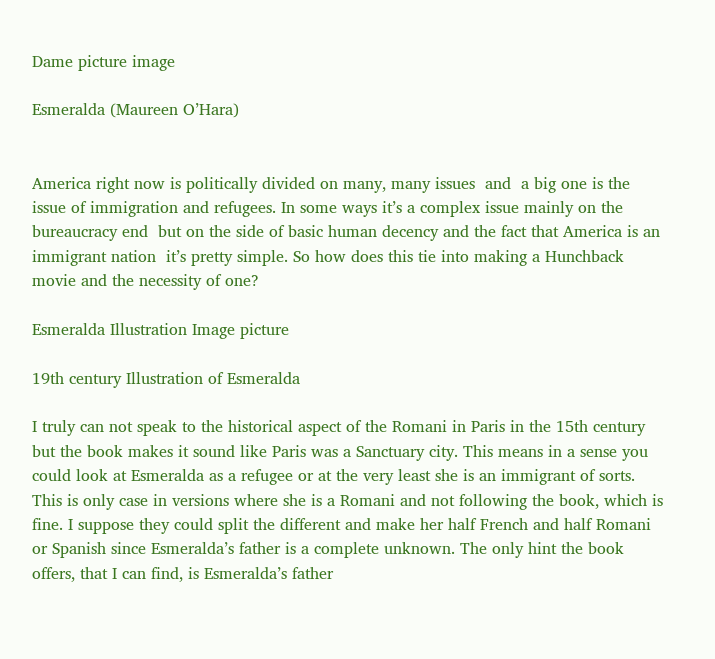Dame picture image

Esmeralda (Maureen O’Hara)


America right now is politically divided on many, many issues  and  a big one is the issue of immigration and refugees. In some ways it’s a complex issue mainly on the bureaucracy end  but on the side of basic human decency and the fact that America is an immigrant nation  it’s pretty simple. So how does this tie into making a Hunchback movie and the necessity of one?

Esmeralda Illustration Image picture

19th century Illustration of Esmeralda

I truly can not speak to the historical aspect of the Romani in Paris in the 15th century but the book makes it sound like Paris was a Sanctuary city. This means in a sense you could look at Esmeralda as a refugee or at the very least she is an immigrant of sorts. This is only case in versions where she is a Romani and not following the book, which is fine. I suppose they could split the different and make her half French and half Romani or Spanish since Esmeralda’s father is a complete unknown. The only hint the book offers, that I can find, is Esmeralda’s father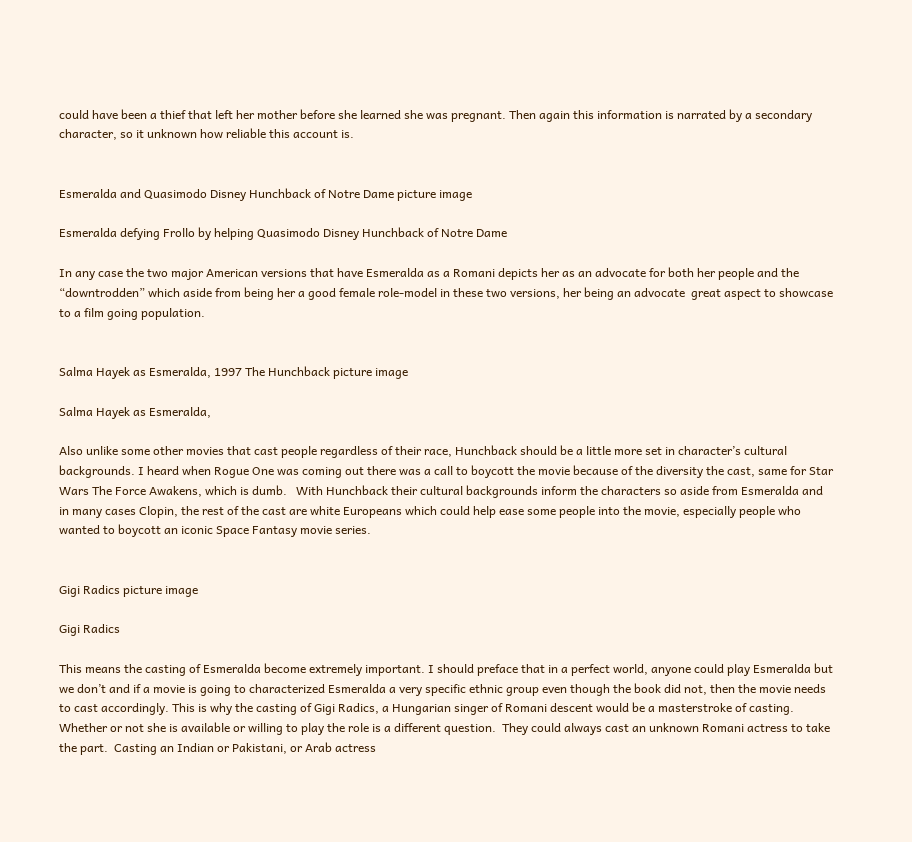could have been a thief that left her mother before she learned she was pregnant. Then again this information is narrated by a secondary character, so it unknown how reliable this account is.


Esmeralda and Quasimodo Disney Hunchback of Notre Dame picture image

Esmeralda defying Frollo by helping Quasimodo Disney Hunchback of Notre Dame

In any case the two major American versions that have Esmeralda as a Romani depicts her as an advocate for both her people and the “downtrodden” which aside from being her a good female role-model in these two versions, her being an advocate  great aspect to showcase to a film going population.


Salma Hayek as Esmeralda, 1997 The Hunchback picture image

Salma Hayek as Esmeralda,

Also unlike some other movies that cast people regardless of their race, Hunchback should be a little more set in character’s cultural backgrounds. I heard when Rogue One was coming out there was a call to boycott the movie because of the diversity the cast, same for Star Wars The Force Awakens, which is dumb.   With Hunchback their cultural backgrounds inform the characters so aside from Esmeralda and in many cases Clopin, the rest of the cast are white Europeans which could help ease some people into the movie, especially people who wanted to boycott an iconic Space Fantasy movie series.


Gigi Radics picture image

Gigi Radics

This means the casting of Esmeralda become extremely important. I should preface that in a perfect world, anyone could play Esmeralda but we don’t and if a movie is going to characterized Esmeralda a very specific ethnic group even though the book did not, then the movie needs to cast accordingly. This is why the casting of Gigi Radics, a Hungarian singer of Romani descent would be a masterstroke of casting. Whether or not she is available or willing to play the role is a different question.  They could always cast an unknown Romani actress to take the part.  Casting an Indian or Pakistani, or Arab actress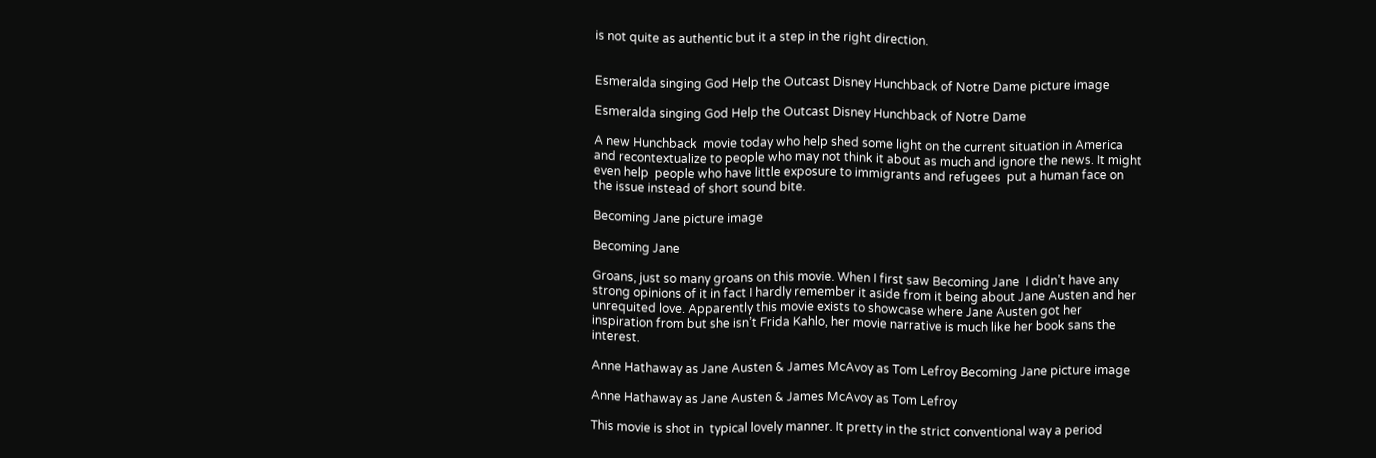is not quite as authentic but it a step in the right direction.


Esmeralda singing God Help the Outcast Disney Hunchback of Notre Dame picture image

Esmeralda singing God Help the Outcast Disney Hunchback of Notre Dame

A new Hunchback  movie today who help shed some light on the current situation in America and recontextualize to people who may not think it about as much and ignore the news. It might even help  people who have little exposure to immigrants and refugees  put a human face on the issue instead of short sound bite.

Becoming Jane picture image

Becoming Jane

Groans, just so many groans on this movie. When I first saw Becoming Jane  I didn’t have any strong opinions of it in fact I hardly remember it aside from it being about Jane Austen and her unrequited love. Apparently this movie exists to showcase where Jane Austen got her inspiration from but she isn’t Frida Kahlo, her movie narrative is much like her book sans the interest.

Anne Hathaway as Jane Austen & James McAvoy as Tom Lefroy Becoming Jane picture image

Anne Hathaway as Jane Austen & James McAvoy as Tom Lefroy

This movie is shot in  typical lovely manner. It pretty in the strict conventional way a period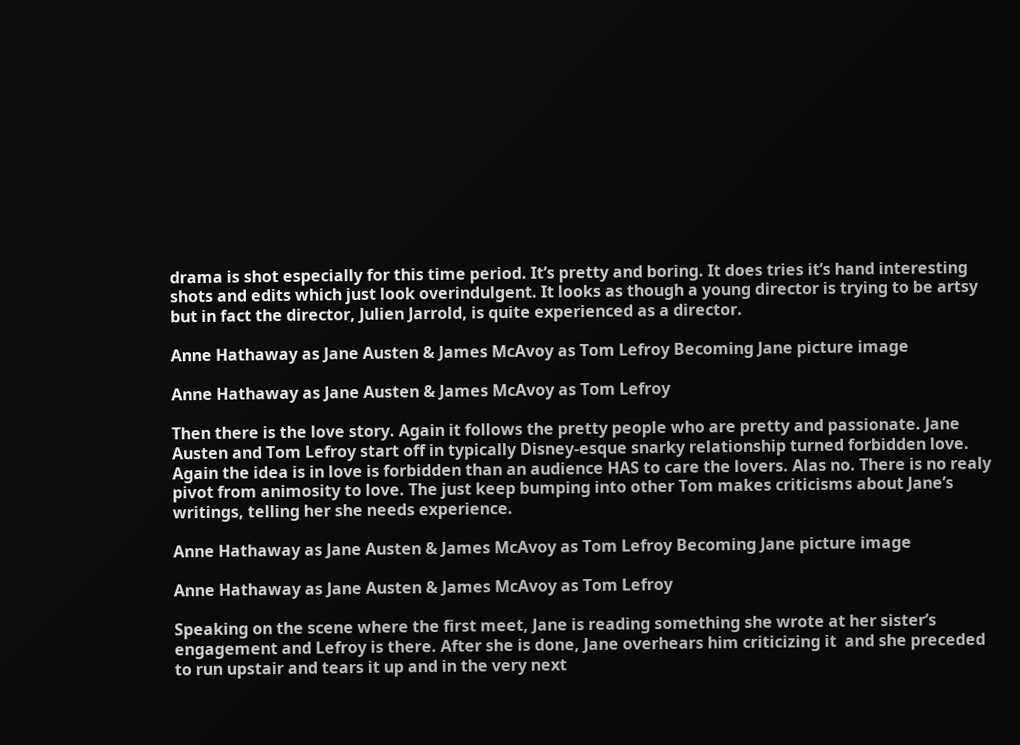drama is shot especially for this time period. It’s pretty and boring. It does tries it’s hand interesting shots and edits which just look overindulgent. It looks as though a young director is trying to be artsy but in fact the director, Julien Jarrold, is quite experienced as a director.

Anne Hathaway as Jane Austen & James McAvoy as Tom Lefroy Becoming Jane picture image

Anne Hathaway as Jane Austen & James McAvoy as Tom Lefroy

Then there is the love story. Again it follows the pretty people who are pretty and passionate. Jane Austen and Tom Lefroy start off in typically Disney-esque snarky relationship turned forbidden love. Again the idea is in love is forbidden than an audience HAS to care the lovers. Alas no. There is no realy pivot from animosity to love. The just keep bumping into other Tom makes criticisms about Jane’s writings, telling her she needs experience.

Anne Hathaway as Jane Austen & James McAvoy as Tom Lefroy Becoming Jane picture image

Anne Hathaway as Jane Austen & James McAvoy as Tom Lefroy

Speaking on the scene where the first meet, Jane is reading something she wrote at her sister’s engagement and Lefroy is there. After she is done, Jane overhears him criticizing it  and she preceded to run upstair and tears it up and in the very next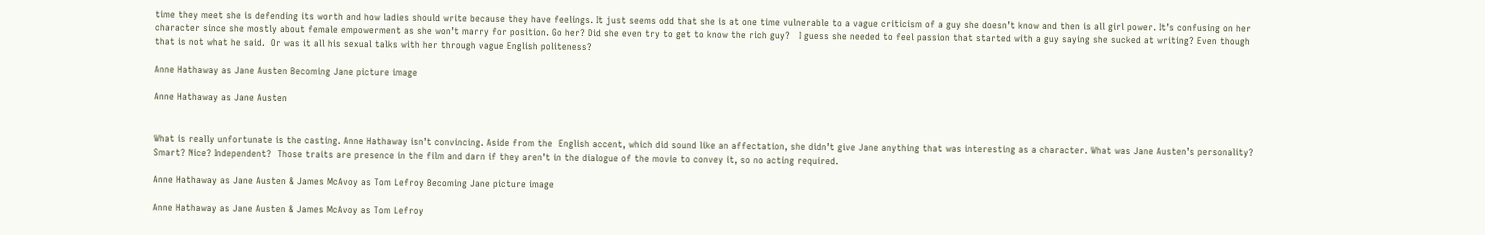time they meet she is defending its worth and how ladies should write because they have feelings. It just seems odd that she is at one time vulnerable to a vague criticism of a guy she doesn’t know and then is all girl power. It’s confusing on her character since she mostly about female empowerment as she won’t marry for position. Go her? Did she even try to get to know the rich guy?   I guess she needed to feel passion that started with a guy saying she sucked at writing? Even though that is not what he said.  Or was it all his sexual talks with her through vague English politeness?

Anne Hathaway as Jane Austen Becoming Jane picture image

Anne Hathaway as Jane Austen


What is really unfortunate is the casting. Anne Hathaway isn’t convincing. Aside from the  English accent, which did sound like an affectation, she didn’t give Jane anything that was interesting as a character. What was Jane Austen’s personality? Smart? Nice? Independent?  Those traits are presence in the film and darn if they aren’t in the dialogue of the movie to convey it, so no acting required.

Anne Hathaway as Jane Austen & James McAvoy as Tom Lefroy Becoming Jane picture image

Anne Hathaway as Jane Austen & James McAvoy as Tom Lefroy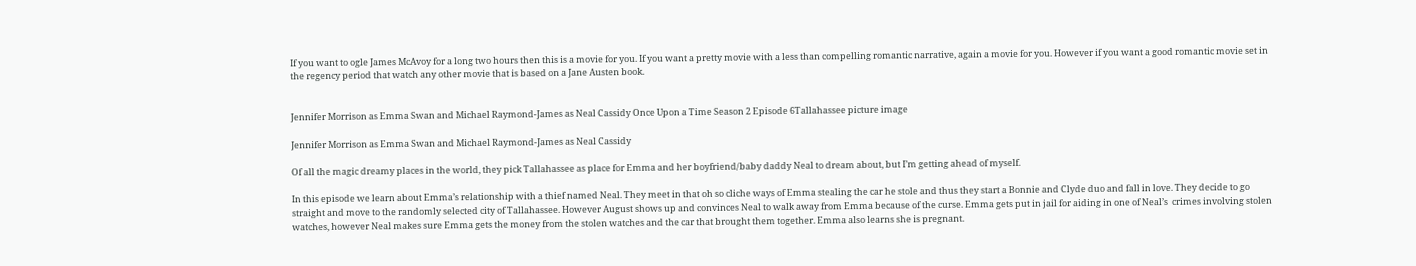If you want to ogle James McAvoy for a long two hours then this is a movie for you. If you want a pretty movie with a less than compelling romantic narrative, again a movie for you. However if you want a good romantic movie set in the regency period that watch any other movie that is based on a Jane Austen book.


Jennifer Morrison as Emma Swan and Michael Raymond-James as Neal Cassidy Once Upon a Time Season 2 Episode 6Tallahassee picture image

Jennifer Morrison as Emma Swan and Michael Raymond-James as Neal Cassidy

Of all the magic dreamy places in the world, they pick Tallahassee as place for Emma and her boyfriend/baby daddy Neal to dream about, but I’m getting ahead of myself.

In this episode we learn about Emma’s relationship with a thief named Neal. They meet in that oh so cliche ways of Emma stealing the car he stole and thus they start a Bonnie and Clyde duo and fall in love. They decide to go straight and move to the randomly selected city of Tallahassee. However August shows up and convinces Neal to walk away from Emma because of the curse. Emma gets put in jail for aiding in one of Neal’s  crimes involving stolen watches, however Neal makes sure Emma gets the money from the stolen watches and the car that brought them together. Emma also learns she is pregnant.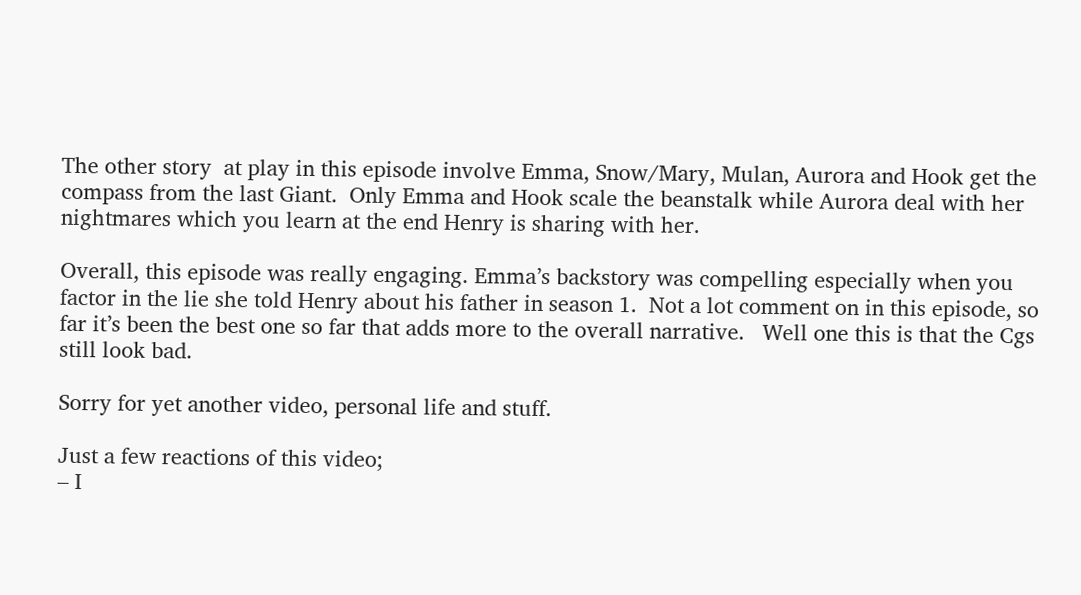The other story  at play in this episode involve Emma, Snow/Mary, Mulan, Aurora and Hook get the compass from the last Giant.  Only Emma and Hook scale the beanstalk while Aurora deal with her nightmares which you learn at the end Henry is sharing with her.

Overall, this episode was really engaging. Emma’s backstory was compelling especially when you factor in the lie she told Henry about his father in season 1.  Not a lot comment on in this episode, so far it’s been the best one so far that adds more to the overall narrative.   Well one this is that the Cgs still look bad.

Sorry for yet another video, personal life and stuff.

Just a few reactions of this video;
– I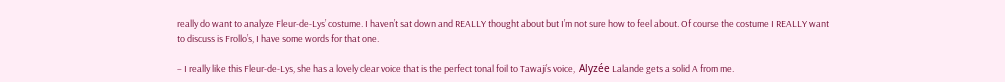really do want to analyze Fleur-de-Lys’ costume. I haven’t sat down and REALLY thought about but I’m not sure how to feel about. Of course the costume I REALLY want to discuss is Frollo’s, I have some words for that one.

– I really like this Fleur-de-Lys, she has a lovely clear voice that is the perfect tonal foil to Tawaji’s voice,  Alyzée Lalande gets a solid A from me.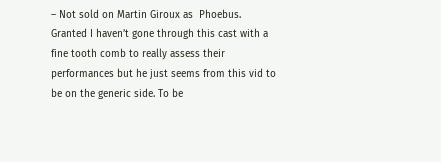– Not sold on Martin Giroux as  Phoebus. Granted I haven’t gone through this cast with a fine tooth comb to really assess their performances but he just seems from this vid to be on the generic side. To be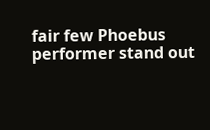fair few Phoebus performer stand out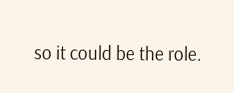so it could be the role.